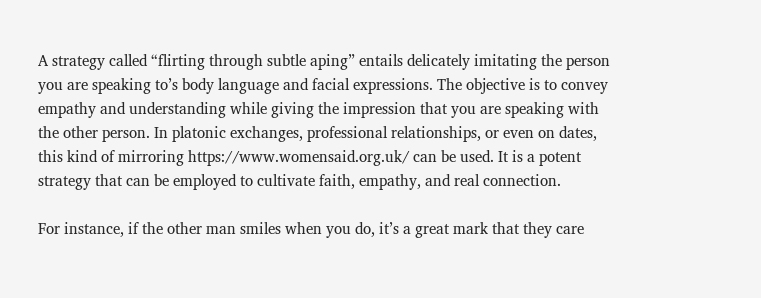A strategy called “flirting through subtle aping” entails delicately imitating the person you are speaking to’s body language and facial expressions. The objective is to convey empathy and understanding while giving the impression that you are speaking with the other person. In platonic exchanges, professional relationships, or even on dates, this kind of mirroring https://www.womensaid.org.uk/ can be used. It is a potent strategy that can be employed to cultivate faith, empathy, and real connection.

For instance, if the other man smiles when you do, it’s a great mark that they care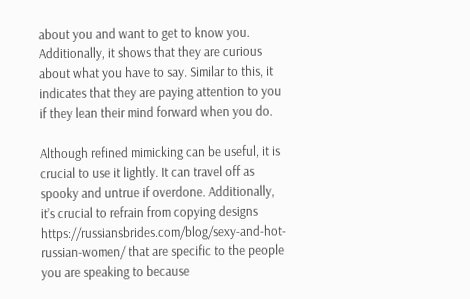about you and want to get to know you. Additionally, it shows that they are curious about what you have to say. Similar to this, it indicates that they are paying attention to you if they lean their mind forward when you do.

Although refined mimicking can be useful, it is crucial to use it lightly. It can travel off as spooky and untrue if overdone. Additionally, it’s crucial to refrain from copying designs https://russiansbrides.com/blog/sexy-and-hot-russian-women/ that are specific to the people you are speaking to because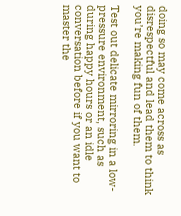doing so may come across as disrespectful and lead them to think you’re making fun of them.

Test out delicate mirroring in a low-pressure environment, such as during happy hours or an idle conversation before if you want to master the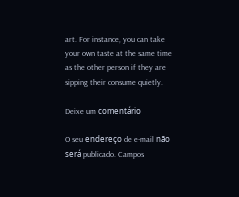art. For instance, you can take your own taste at the same time as the other person if they are sipping their consume quietly.

Deixe um comentário

O seu endereço de e-mail não será publicado. Campos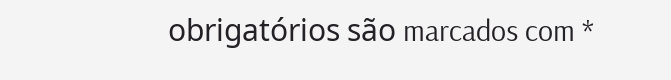obrigatórios são marcados com *